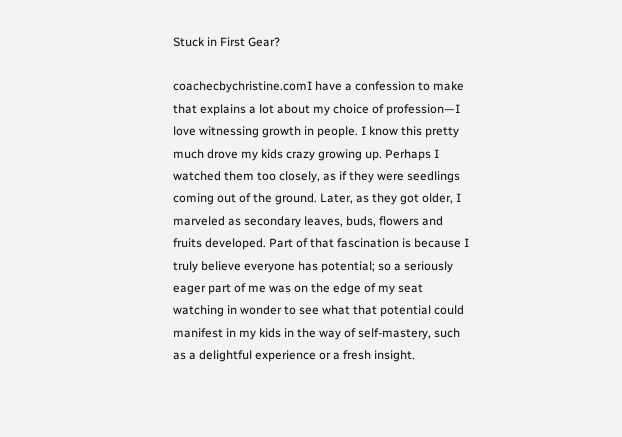Stuck in First Gear?

coachecbychristine.comI have a confession to make that explains a lot about my choice of profession—I love witnessing growth in people. I know this pretty much drove my kids crazy growing up. Perhaps I watched them too closely, as if they were seedlings coming out of the ground. Later, as they got older, I marveled as secondary leaves, buds, flowers and fruits developed. Part of that fascination is because I truly believe everyone has potential; so a seriously eager part of me was on the edge of my seat watching in wonder to see what that potential could manifest in my kids in the way of self-mastery, such as a delightful experience or a fresh insight.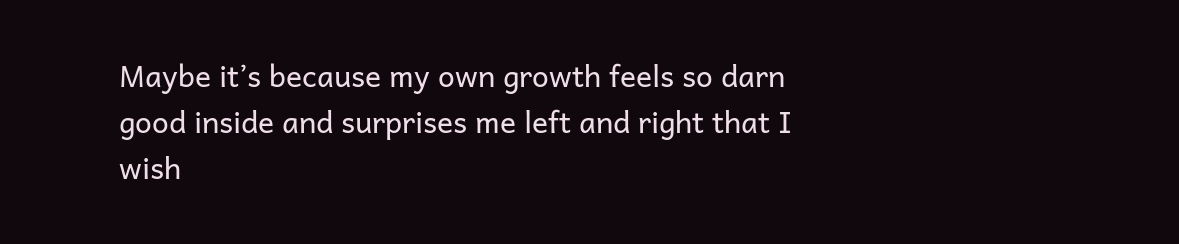Maybe it’s because my own growth feels so darn good inside and surprises me left and right that I wish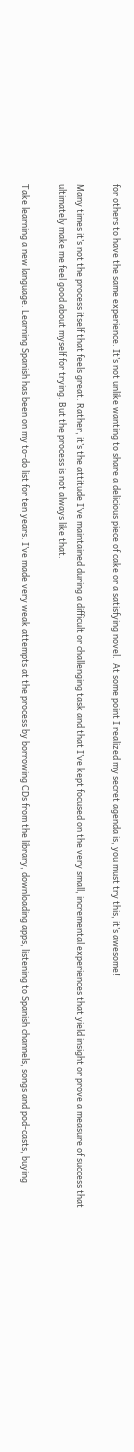for others to have the same experience. It’s not unlike wanting to share a delicious piece of cake or a satisfying novel.  At some point I realized my secret agenda is, you must try this, it’s awesome!

Many times it’s not the process itself that feels great. Rather, it’s the attitude I’ve maintained during a difficult or challenging task and that I’ve kept focused on the very small, incremental experiences that yield insight or prove a measure of success that ultimately make me feel good about myself for trying. But the process is not always like that.

Take learning a new language. Learning Spanish has been on my to-do list for ten years. I’ve made very weak attempts at the process by borrowing CDs from the library, downloading apps, listening to Spanish channels, songs and pod-casts, buying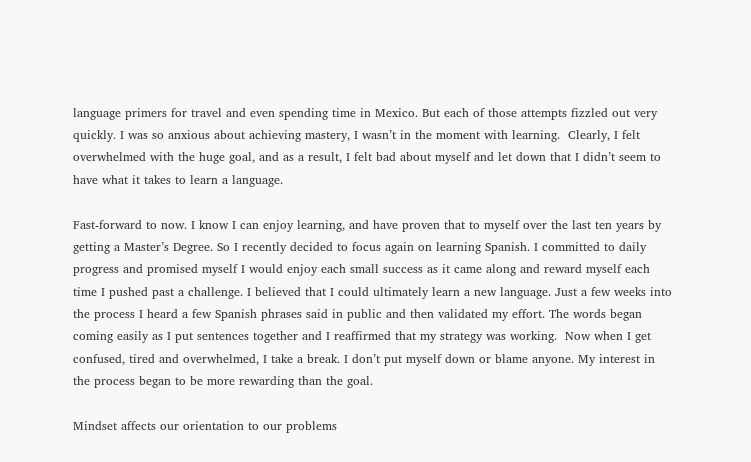language primers for travel and even spending time in Mexico. But each of those attempts fizzled out very quickly. I was so anxious about achieving mastery, I wasn’t in the moment with learning.  Clearly, I felt overwhelmed with the huge goal, and as a result, I felt bad about myself and let down that I didn’t seem to have what it takes to learn a language.

Fast-forward to now. I know I can enjoy learning, and have proven that to myself over the last ten years by getting a Master’s Degree. So I recently decided to focus again on learning Spanish. I committed to daily progress and promised myself I would enjoy each small success as it came along and reward myself each time I pushed past a challenge. I believed that I could ultimately learn a new language. Just a few weeks into the process I heard a few Spanish phrases said in public and then validated my effort. The words began coming easily as I put sentences together and I reaffirmed that my strategy was working.  Now when I get confused, tired and overwhelmed, I take a break. I don’t put myself down or blame anyone. My interest in the process began to be more rewarding than the goal.

Mindset affects our orientation to our problems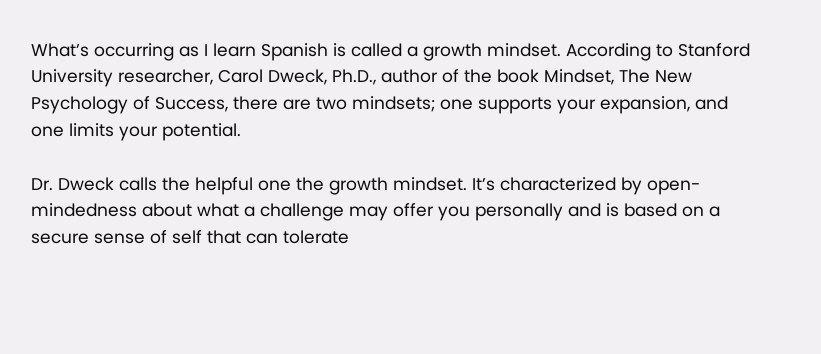What’s occurring as I learn Spanish is called a growth mindset. According to Stanford University researcher, Carol Dweck, Ph.D., author of the book Mindset, The New Psychology of Success, there are two mindsets; one supports your expansion, and one limits your potential.

Dr. Dweck calls the helpful one the growth mindset. It’s characterized by open-mindedness about what a challenge may offer you personally and is based on a secure sense of self that can tolerate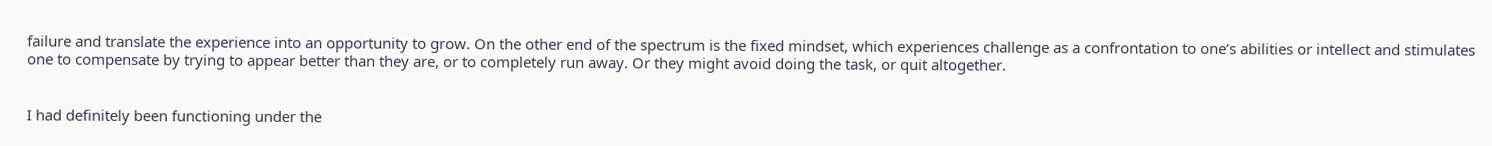failure and translate the experience into an opportunity to grow. On the other end of the spectrum is the fixed mindset, which experiences challenge as a confrontation to one’s abilities or intellect and stimulates one to compensate by trying to appear better than they are, or to completely run away. Or they might avoid doing the task, or quit altogether.


I had definitely been functioning under the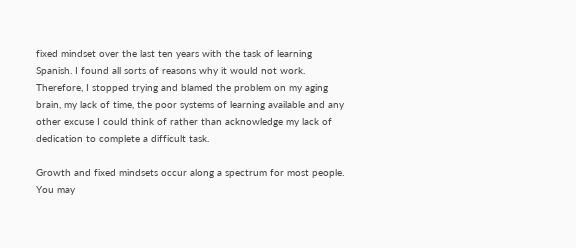fixed mindset over the last ten years with the task of learning Spanish. I found all sorts of reasons why it would not work. Therefore, I stopped trying and blamed the problem on my aging brain, my lack of time, the poor systems of learning available and any other excuse I could think of rather than acknowledge my lack of dedication to complete a difficult task.

Growth and fixed mindsets occur along a spectrum for most people. You may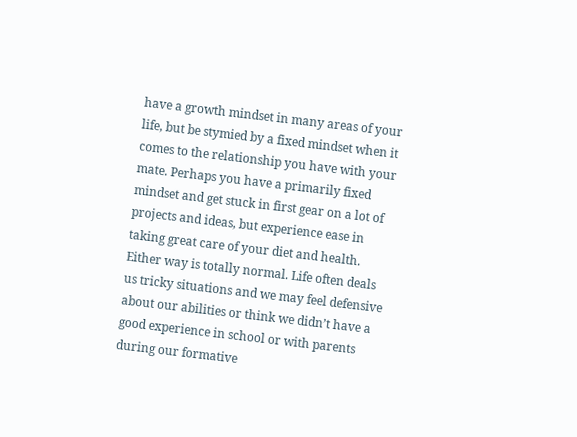have a growth mindset in many areas of your life, but be stymied by a fixed mindset when it comes to the relationship you have with your mate. Perhaps you have a primarily fixed mindset and get stuck in first gear on a lot of projects and ideas, but experience ease in taking great care of your diet and health. Either way is totally normal. Life often deals us tricky situations and we may feel defensive about our abilities or think we didn’t have a good experience in school or with parents during our formative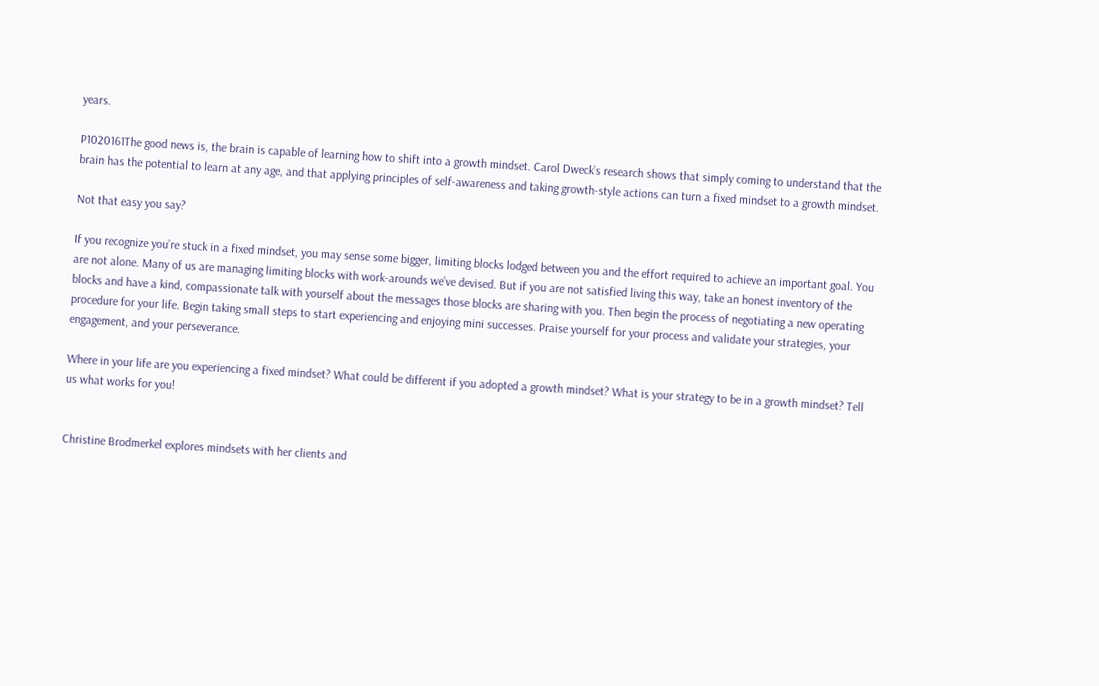years.

P1020161The good news is, the brain is capable of learning how to shift into a growth mindset. Carol Dweck’s research shows that simply coming to understand that the brain has the potential to learn at any age, and that applying principles of self-awareness and taking growth-style actions can turn a fixed mindset to a growth mindset.

Not that easy you say?

If you recognize you’re stuck in a fixed mindset, you may sense some bigger, limiting blocks lodged between you and the effort required to achieve an important goal. You are not alone. Many of us are managing limiting blocks with work-arounds we’ve devised. But if you are not satisfied living this way, take an honest inventory of the blocks and have a kind, compassionate talk with yourself about the messages those blocks are sharing with you. Then begin the process of negotiating a new operating procedure for your life. Begin taking small steps to start experiencing and enjoying mini successes. Praise yourself for your process and validate your strategies, your engagement, and your perseverance.

Where in your life are you experiencing a fixed mindset? What could be different if you adopted a growth mindset? What is your strategy to be in a growth mindset? Tell us what works for you!


Christine Brodmerkel explores mindsets with her clients and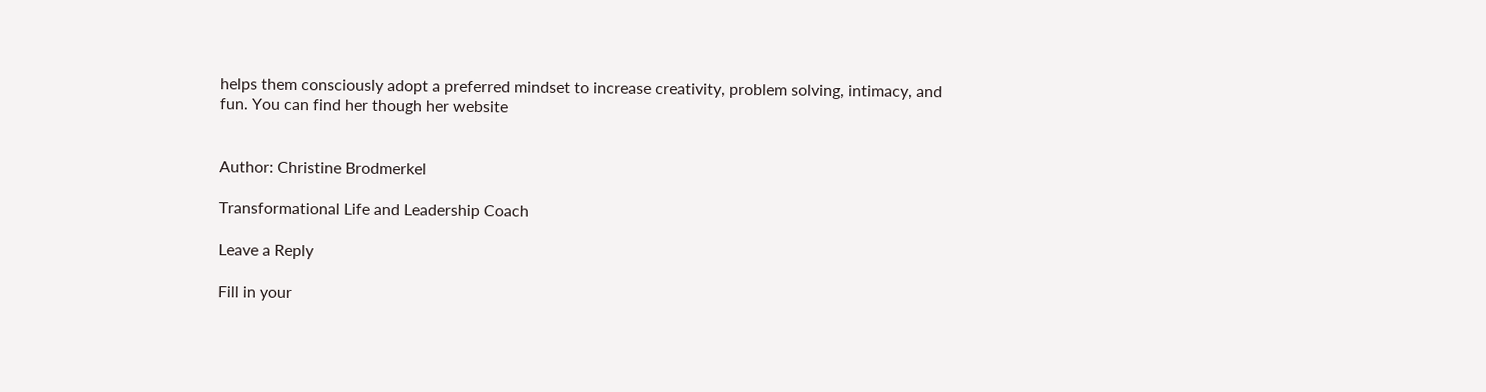helps them consciously adopt a preferred mindset to increase creativity, problem solving, intimacy, and fun. You can find her though her website


Author: Christine Brodmerkel

Transformational Life and Leadership Coach

Leave a Reply

Fill in your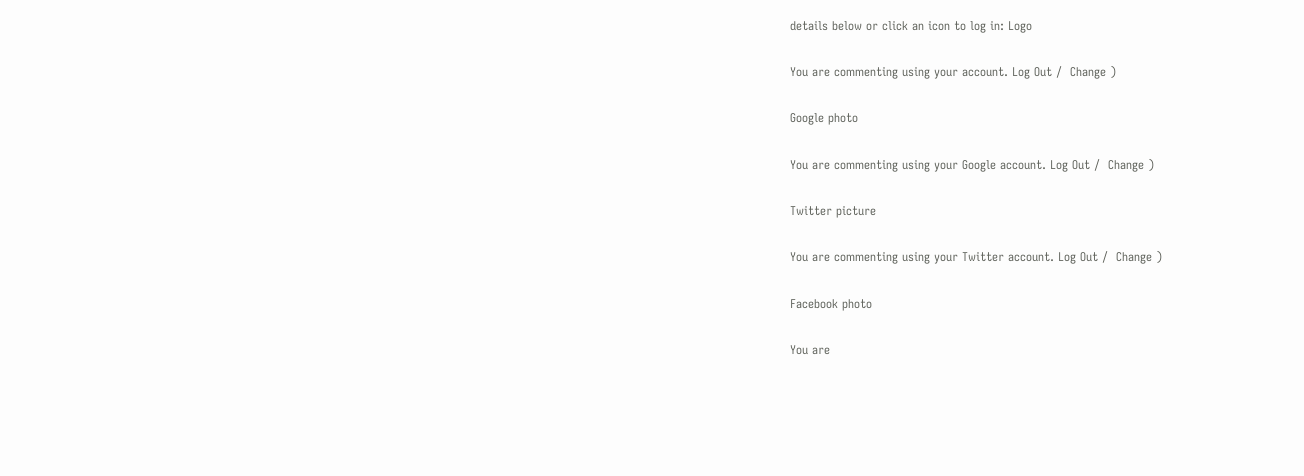details below or click an icon to log in: Logo

You are commenting using your account. Log Out /  Change )

Google photo

You are commenting using your Google account. Log Out /  Change )

Twitter picture

You are commenting using your Twitter account. Log Out /  Change )

Facebook photo

You are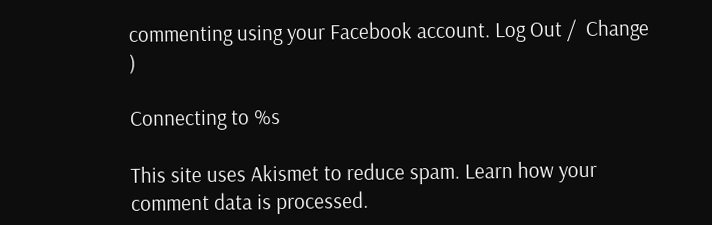commenting using your Facebook account. Log Out /  Change )

Connecting to %s

This site uses Akismet to reduce spam. Learn how your comment data is processed.